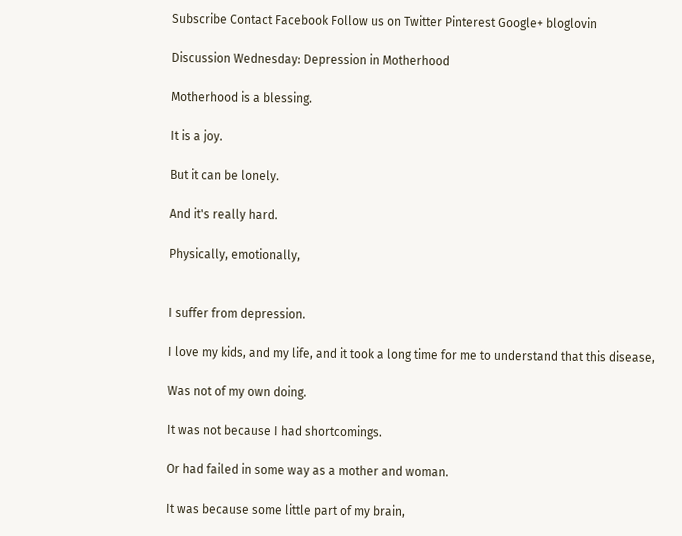Subscribe Contact Facebook Follow us on Twitter Pinterest Google+ bloglovin

Discussion Wednesday: Depression in Motherhood

Motherhood is a blessing.

It is a joy.

But it can be lonely.

And it's really hard.

Physically, emotionally,


I suffer from depression.

I love my kids, and my life, and it took a long time for me to understand that this disease,

Was not of my own doing.

It was not because I had shortcomings.

Or had failed in some way as a mother and woman.

It was because some little part of my brain,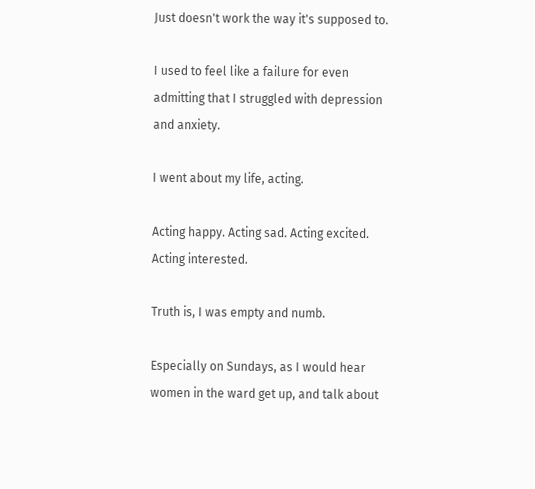Just doesn't work the way it's supposed to.

I used to feel like a failure for even admitting that I struggled with depression and anxiety.

I went about my life, acting.

Acting happy. Acting sad. Acting excited. Acting interested.

Truth is, I was empty and numb.

Especially on Sundays, as I would hear women in the ward get up, and talk about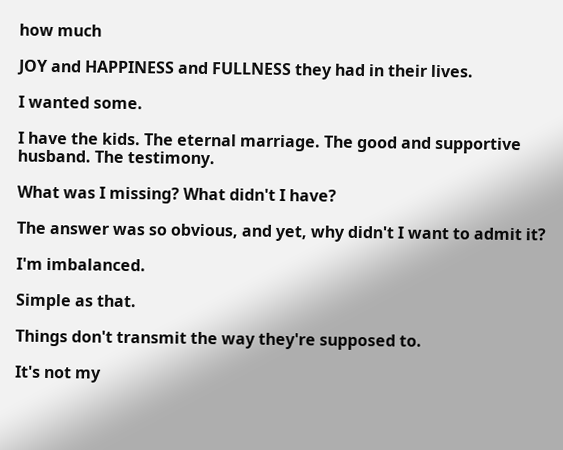how much

JOY and HAPPINESS and FULLNESS they had in their lives.

I wanted some.

I have the kids. The eternal marriage. The good and supportive husband. The testimony.

What was I missing? What didn't I have?

The answer was so obvious, and yet, why didn't I want to admit it?

I'm imbalanced.

Simple as that.

Things don't transmit the way they're supposed to.

It's not my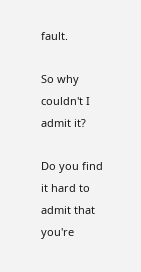fault.

So why couldn't I admit it?

Do you find it hard to admit that you're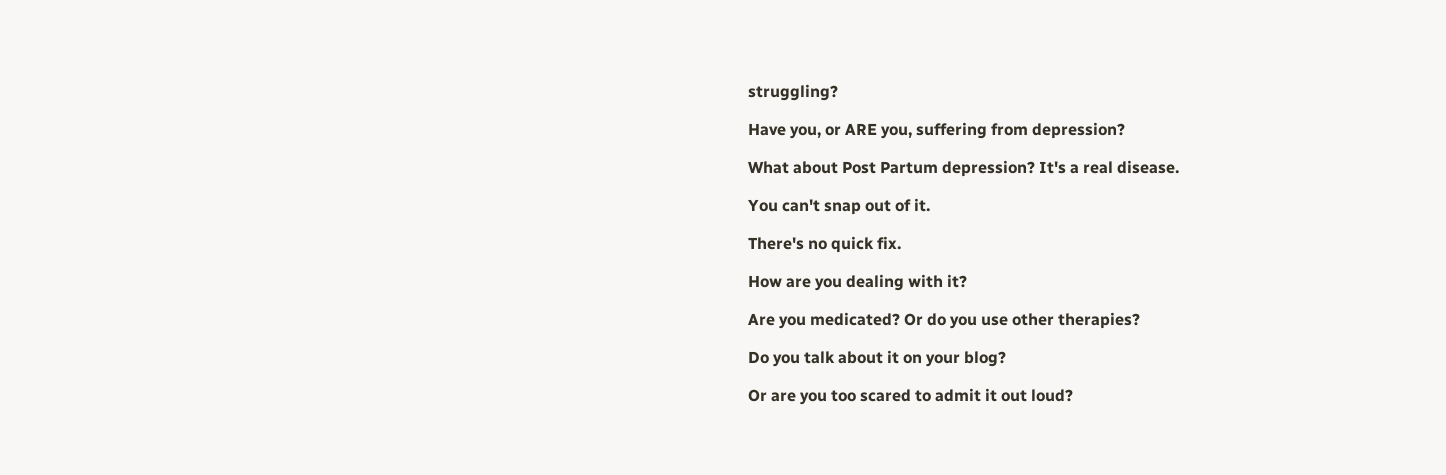struggling?

Have you, or ARE you, suffering from depression?

What about Post Partum depression? It's a real disease.

You can't snap out of it.

There's no quick fix.

How are you dealing with it?

Are you medicated? Or do you use other therapies?

Do you talk about it on your blog?

Or are you too scared to admit it out loud?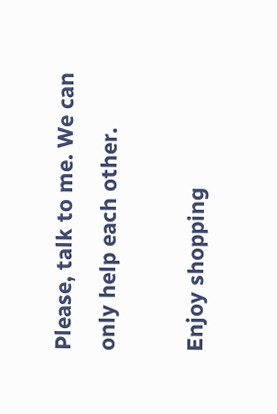Please, talk to me. We can only help each other.

Enjoy shopping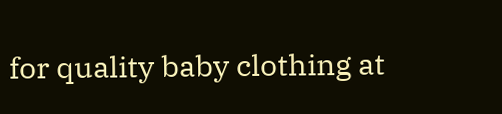for quality baby clothing at